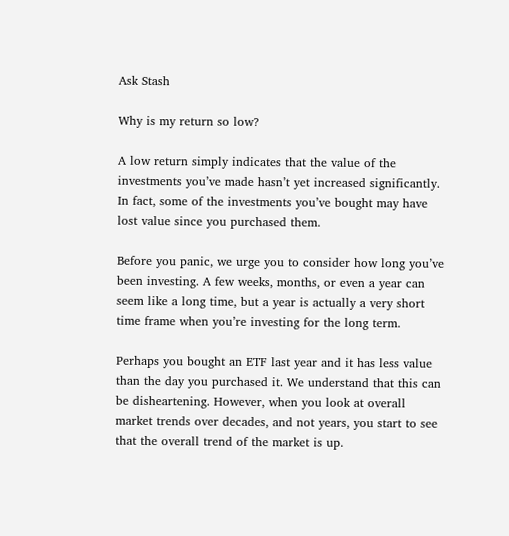Ask Stash

Why is my return so low?

A low return simply indicates that the value of the investments you’ve made hasn’t yet increased significantly. In fact, some of the investments you’ve bought may have lost value since you purchased them.

Before you panic, we urge you to consider how long you’ve been investing. A few weeks, months, or even a year can seem like a long time, but a year is actually a very short time frame when you’re investing for the long term.

Perhaps you bought an ETF last year and it has less value than the day you purchased it. We understand that this can be disheartening. However, when you look at overall market trends over decades, and not years, you start to see that the overall trend of the market is up.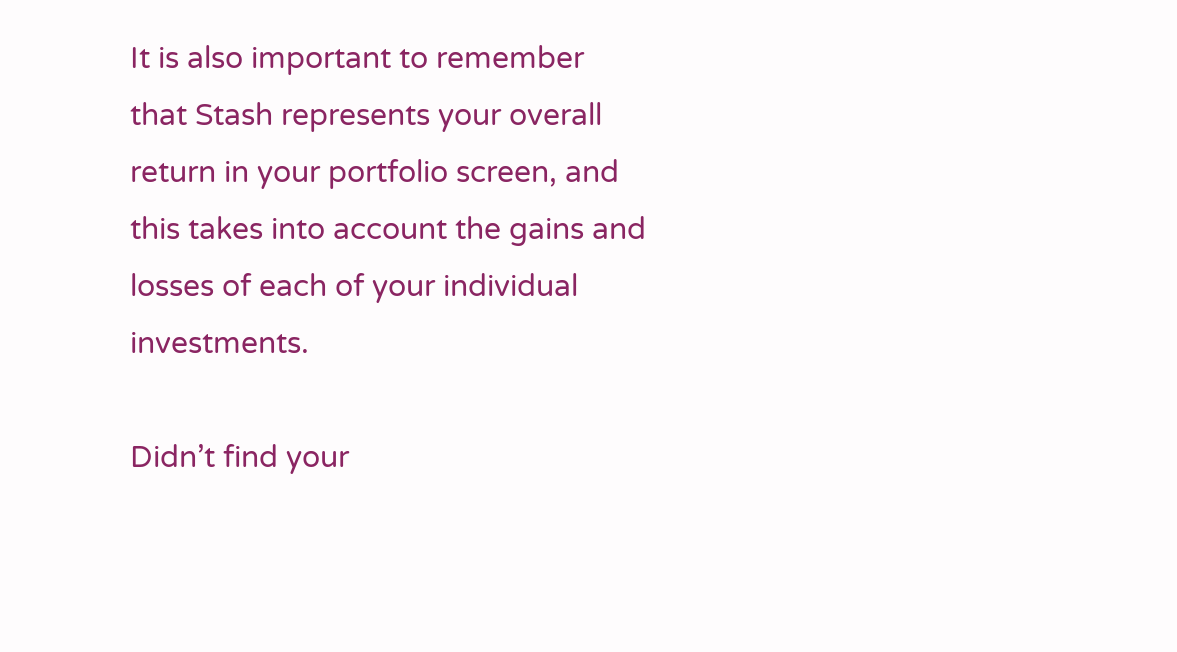It is also important to remember that Stash represents your overall return in your portfolio screen, and this takes into account the gains and losses of each of your individual investments.

Didn’t find your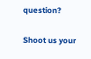question?

Shoot us your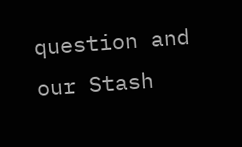question and our Stash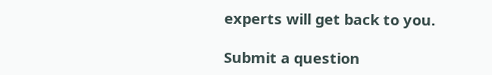experts will get back to you.

Submit a question